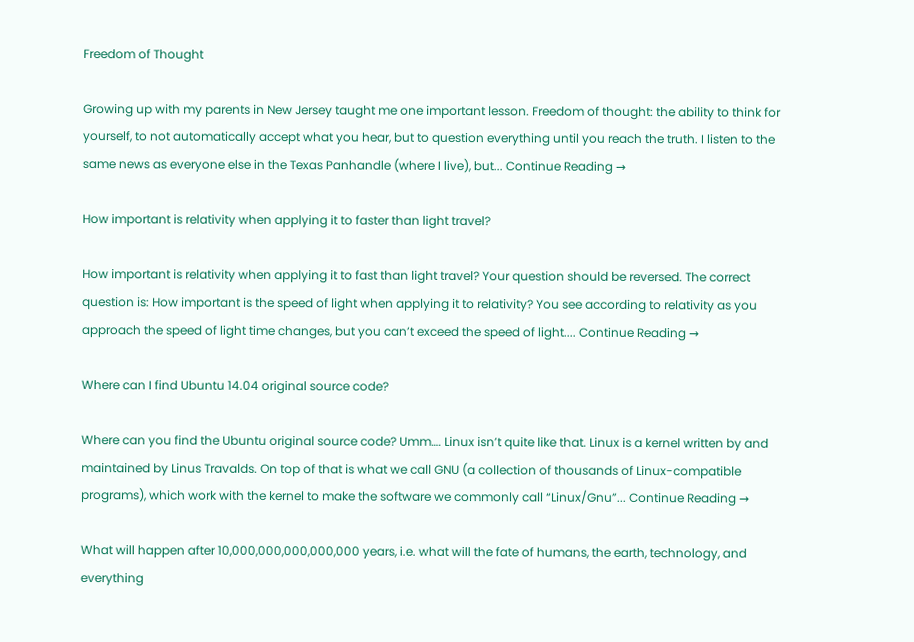Freedom of Thought

Growing up with my parents in New Jersey taught me one important lesson. Freedom of thought: the ability to think for yourself, to not automatically accept what you hear, but to question everything until you reach the truth. I listen to the same news as everyone else in the Texas Panhandle (where I live), but... Continue Reading →

How important is relativity when applying it to faster than light travel?

How important is relativity when applying it to fast than light travel? Your question should be reversed. The correct question is: How important is the speed of light when applying it to relativity? You see according to relativity as you approach the speed of light time changes, but you can’t exceed the speed of light.... Continue Reading →

Where can I find Ubuntu 14.04 original source code?

Where can you find the Ubuntu original source code? Umm…. Linux isn’t quite like that. Linux is a kernel written by and maintained by Linus Travalds. On top of that is what we call GNU (a collection of thousands of Linux-compatible programs), which work with the kernel to make the software we commonly call “Linux/Gnu”... Continue Reading →

What will happen after 10,000,000,000,000,000 years, i.e. what will the fate of humans, the earth, technology, and everything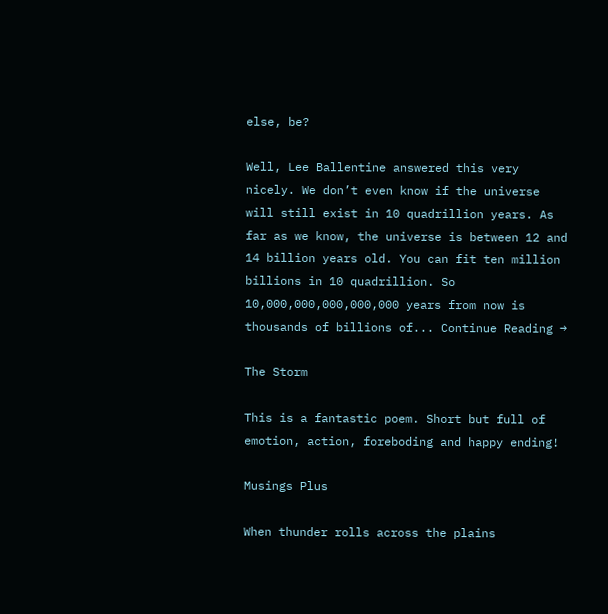else, be?

Well, Lee Ballentine answered this very nicely. We don’t even know if the universe will still exist in 10 quadrillion years. As far as we know, the universe is between 12 and 14 billion years old. You can fit ten million billions in 10 quadrillion. So 10,000,000,000,000,000 years from now is thousands of billions of... Continue Reading →

The Storm

This is a fantastic poem. Short but full of emotion, action, foreboding and happy ending!

Musings Plus

When thunder rolls across the plains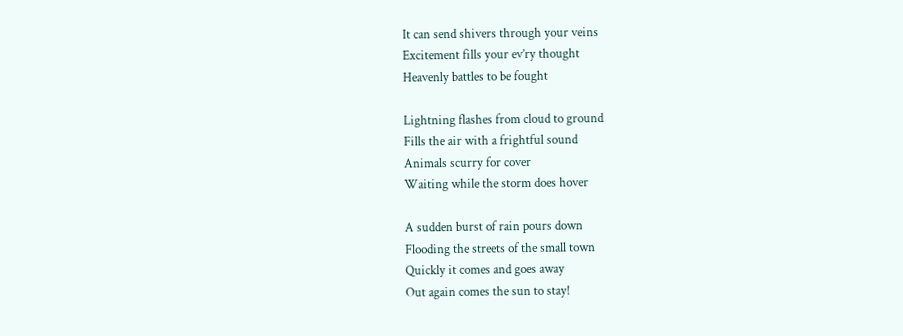It can send shivers through your veins
Excitement fills your ev’ry thought
Heavenly battles to be fought

Lightning flashes from cloud to ground
Fills the air with a frightful sound
Animals scurry for cover
Waiting while the storm does hover

A sudden burst of rain pours down
Flooding the streets of the small town
Quickly it comes and goes away
Out again comes the sun to stay!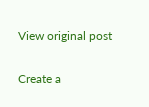View original post

Create a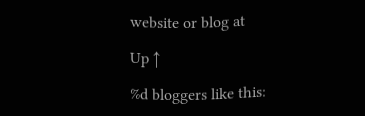website or blog at

Up ↑

%d bloggers like this: